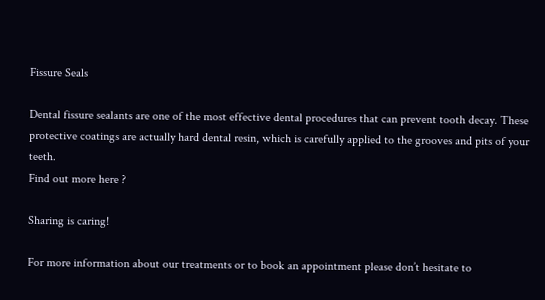Fissure Seals

Dental fissure sealants are one of the most effective dental procedures that can prevent tooth decay. These protective coatings are actually hard dental resin, which is carefully applied to the grooves and pits of your teeth.
Find out more here ?

Sharing is caring!

For more information about our treatments or to book an appointment please don’t hesitate to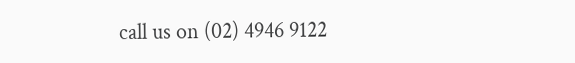call us on (02) 4946 9122